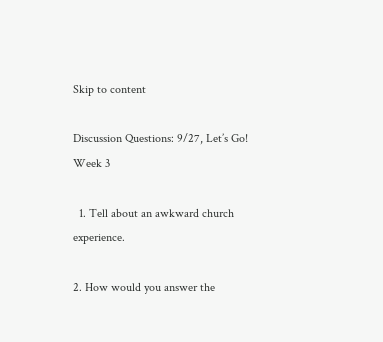Skip to content

Discussion Questions: 9/27, Let’s Go! Week 3

  1. Tell about an awkward church experience.

2. How would you answer the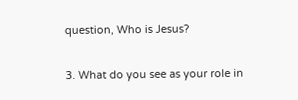question, Who is Jesus?

3. What do you see as your role in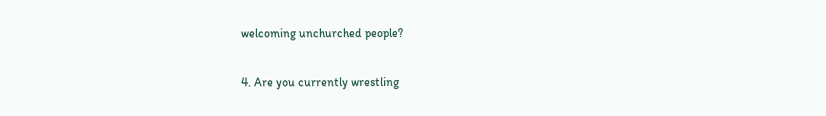welcoming unchurched people?

4. Are you currently wrestling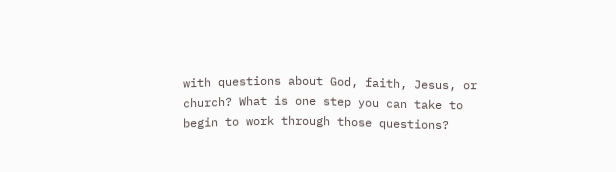with questions about God, faith, Jesus, or church? What is one step you can take to begin to work through those questions?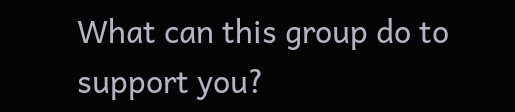What can this group do to support you?